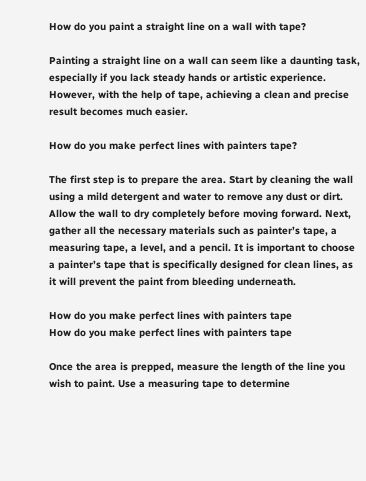How do you paint a straight line on a wall with tape?

Painting a straight line on a wall can seem like a daunting task, especially if you lack steady hands or artistic experience. However, with the help of tape, achieving a clean and precise result becomes much easier.

How do you make perfect lines with painters tape?

The first step is to prepare the area. Start by cleaning the wall using a mild detergent and water to remove any dust or dirt. Allow the wall to dry completely before moving forward. Next, gather all the necessary materials such as painter’s tape, a measuring tape, a level, and a pencil. It is important to choose a painter’s tape that is specifically designed for clean lines, as it will prevent the paint from bleeding underneath.

How do you make perfect lines with painters tape
How do you make perfect lines with painters tape

Once the area is prepped, measure the length of the line you wish to paint. Use a measuring tape to determine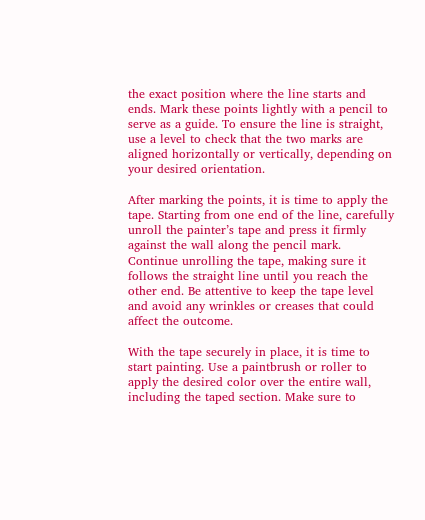the exact position where the line starts and ends. Mark these points lightly with a pencil to serve as a guide. To ensure the line is straight, use a level to check that the two marks are aligned horizontally or vertically, depending on your desired orientation.

After marking the points, it is time to apply the tape. Starting from one end of the line, carefully unroll the painter’s tape and press it firmly against the wall along the pencil mark. Continue unrolling the tape, making sure it follows the straight line until you reach the other end. Be attentive to keep the tape level and avoid any wrinkles or creases that could affect the outcome.

With the tape securely in place, it is time to start painting. Use a paintbrush or roller to apply the desired color over the entire wall, including the taped section. Make sure to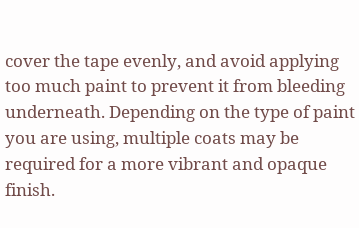cover the tape evenly, and avoid applying too much paint to prevent it from bleeding underneath. Depending on the type of paint you are using, multiple coats may be required for a more vibrant and opaque finish.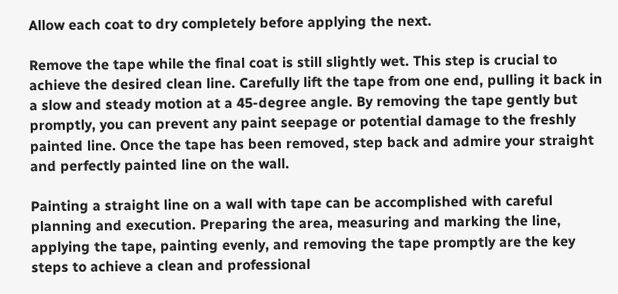Allow each coat to dry completely before applying the next.

Remove the tape while the final coat is still slightly wet. This step is crucial to achieve the desired clean line. Carefully lift the tape from one end, pulling it back in a slow and steady motion at a 45-degree angle. By removing the tape gently but promptly, you can prevent any paint seepage or potential damage to the freshly painted line. Once the tape has been removed, step back and admire your straight and perfectly painted line on the wall.

Painting a straight line on a wall with tape can be accomplished with careful planning and execution. Preparing the area, measuring and marking the line, applying the tape, painting evenly, and removing the tape promptly are the key steps to achieve a clean and professional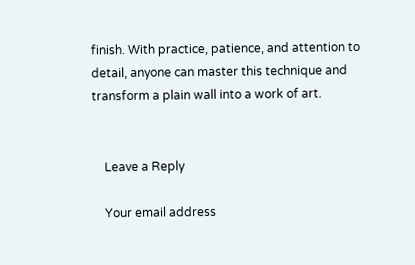finish. With practice, patience, and attention to detail, anyone can master this technique and transform a plain wall into a work of art.


    Leave a Reply

    Your email address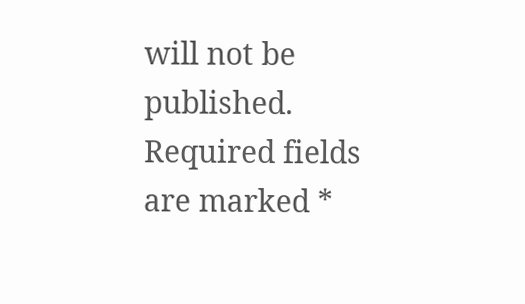will not be published. Required fields are marked *